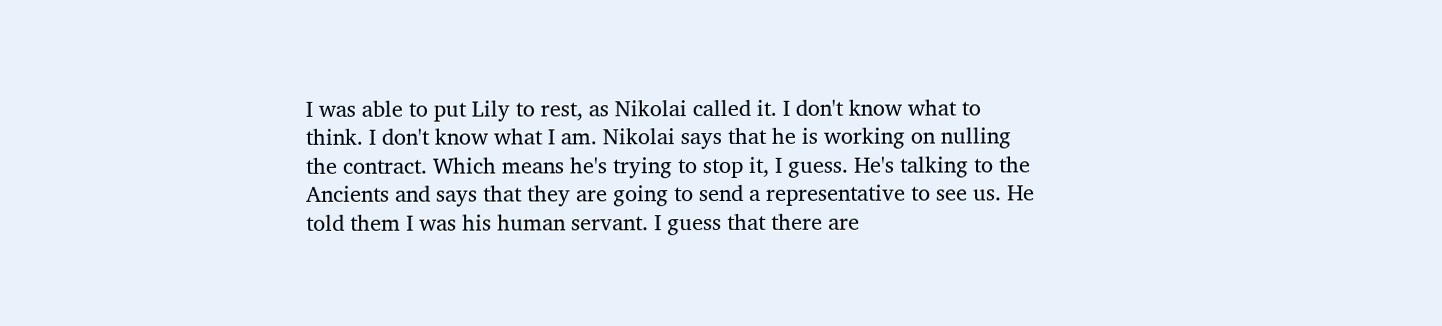I was able to put Lily to rest, as Nikolai called it. I don't know what to think. I don't know what I am. Nikolai says that he is working on nulling the contract. Which means he's trying to stop it, I guess. He's talking to the Ancients and says that they are going to send a representative to see us. He told them I was his human servant. I guess that there are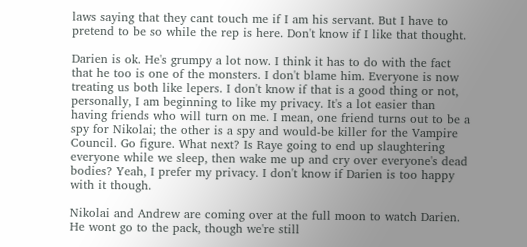laws saying that they cant touch me if I am his servant. But I have to pretend to be so while the rep is here. Don't know if I like that thought.

Darien is ok. He's grumpy a lot now. I think it has to do with the fact that he too is one of the monsters. I don't blame him. Everyone is now treating us both like lepers. I don't know if that is a good thing or not, personally, I am beginning to like my privacy. It's a lot easier than having friends who will turn on me. I mean, one friend turns out to be a spy for Nikolai; the other is a spy and would-be killer for the Vampire Council. Go figure. What next? Is Raye going to end up slaughtering everyone while we sleep, then wake me up and cry over everyone's dead bodies? Yeah, I prefer my privacy. I don't know if Darien is too happy with it though.

Nikolai and Andrew are coming over at the full moon to watch Darien. He wont go to the pack, though we're still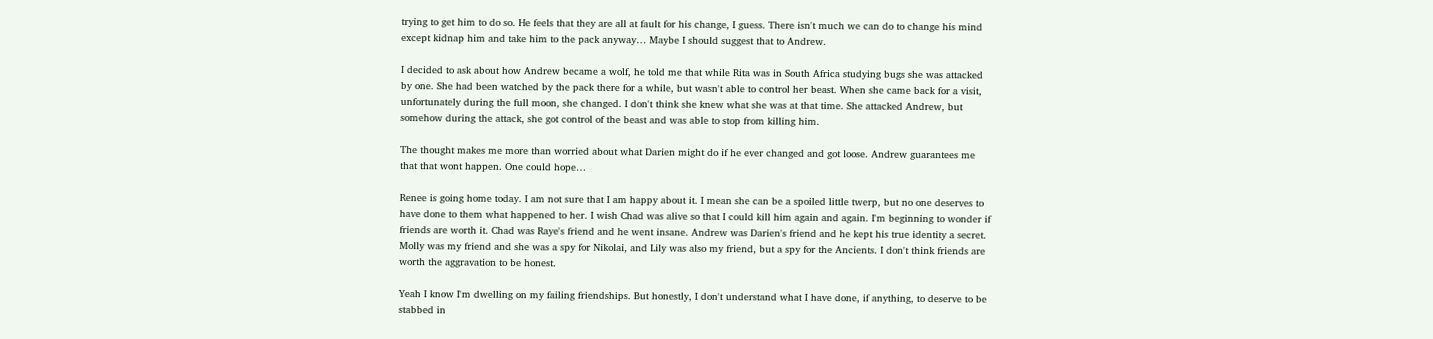trying to get him to do so. He feels that they are all at fault for his change, I guess. There isn't much we can do to change his mind except kidnap him and take him to the pack anyway… Maybe I should suggest that to Andrew.

I decided to ask about how Andrew became a wolf, he told me that while Rita was in South Africa studying bugs she was attacked by one. She had been watched by the pack there for a while, but wasn't able to control her beast. When she came back for a visit, unfortunately during the full moon, she changed. I don't think she knew what she was at that time. She attacked Andrew, but somehow during the attack, she got control of the beast and was able to stop from killing him.

The thought makes me more than worried about what Darien might do if he ever changed and got loose. Andrew guarantees me that that wont happen. One could hope…

Renee is going home today. I am not sure that I am happy about it. I mean she can be a spoiled little twerp, but no one deserves to have done to them what happened to her. I wish Chad was alive so that I could kill him again and again. I'm beginning to wonder if friends are worth it. Chad was Raye's friend and he went insane. Andrew was Darien's friend and he kept his true identity a secret. Molly was my friend and she was a spy for Nikolai, and Lily was also my friend, but a spy for the Ancients. I don't think friends are worth the aggravation to be honest.

Yeah I know I'm dwelling on my failing friendships. But honestly, I don't understand what I have done, if anything, to deserve to be stabbed in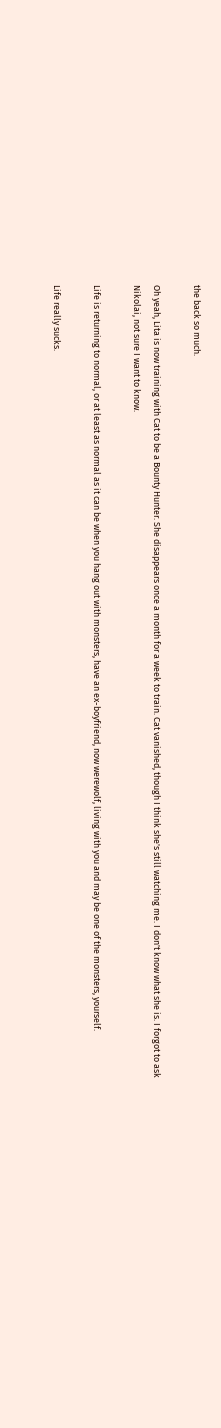the back so much.

Oh yeah, Lita is now training with Cat to be a Bounty Hunter. She disappears once a month for a week to train. Cat vanished, though I think she's still watching me. I don't know what she is. I forgot to ask Nikolai, not sure I want to know.

Life is returning to normal, or at least as normal as it can be when you hang out with monsters, have an ex-boyfriend, now werewolf, living with you and may be one of the monsters, yourself.

Life really sucks.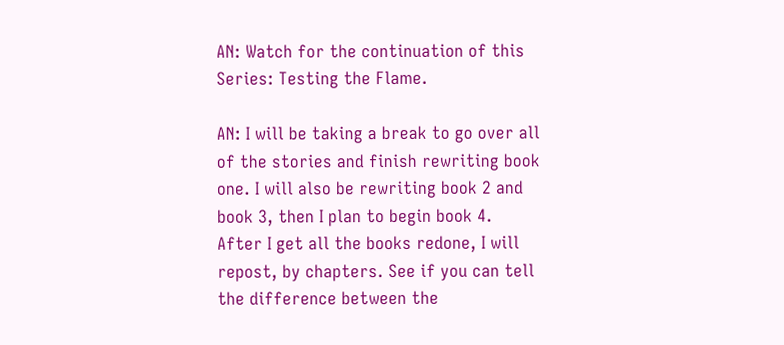AN: Watch for the continuation of this Series: Testing the Flame.

AN: I will be taking a break to go over all of the stories and finish rewriting book one. I will also be rewriting book 2 and book 3, then I plan to begin book 4. After I get all the books redone, I will repost, by chapters. See if you can tell the difference between the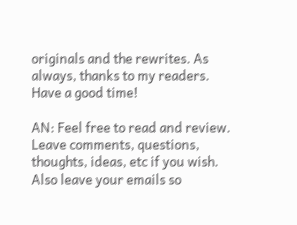originals and the rewrites. As always, thanks to my readers. Have a good time!

AN: Feel free to read and review. Leave comments, questions, thoughts, ideas, etc if you wish. Also leave your emails so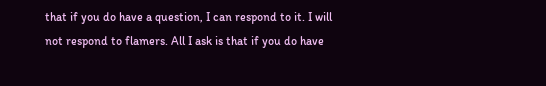that if you do have a question, I can respond to it. I will not respond to flamers. All I ask is that if you do have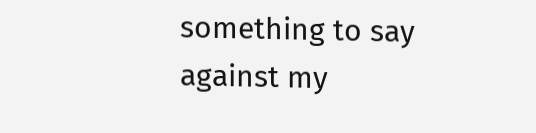something to say against my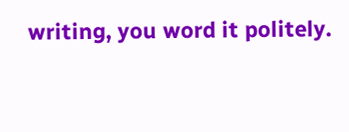writing, you word it politely.